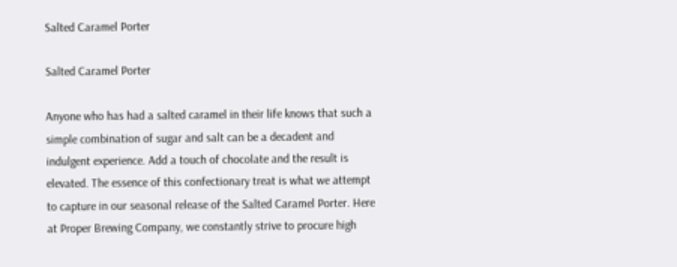Salted Caramel Porter

Salted Caramel Porter

Anyone who has had a salted caramel in their life knows that such a simple combination of sugar and salt can be a decadent and indulgent experience. Add a touch of chocolate and the result is elevated. The essence of this confectionary treat is what we attempt to capture in our seasonal release of the Salted Caramel Porter. Here at Proper Brewing Company, we constantly strive to procure high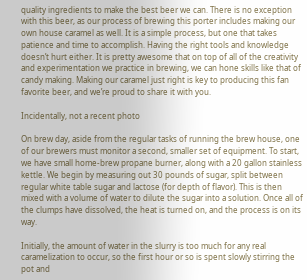quality ingredients to make the best beer we can. There is no exception with this beer, as our process of brewing this porter includes making our own house caramel as well. It is a simple process, but one that takes patience and time to accomplish. Having the right tools and knowledge doesn’t hurt either. It is pretty awesome that on top of all of the creativity and experimentation we practice in brewing, we can hone skills like that of candy making. Making our caramel just right is key to producing this fan favorite beer, and we’re proud to share it with you.

Incidentally, not a recent photo

On brew day, aside from the regular tasks of running the brew house, one of our brewers must monitor a second, smaller set of equipment. To start, we have small home-brew propane burner, along with a 20 gallon stainless kettle. We begin by measuring out 30 pounds of sugar, split between regular white table sugar and lactose (for depth of flavor). This is then mixed with a volume of water to dilute the sugar into a solution. Once all of the clumps have dissolved, the heat is turned on, and the process is on its way.

Initially, the amount of water in the slurry is too much for any real caramelization to occur, so the first hour or so is spent slowly stirring the pot and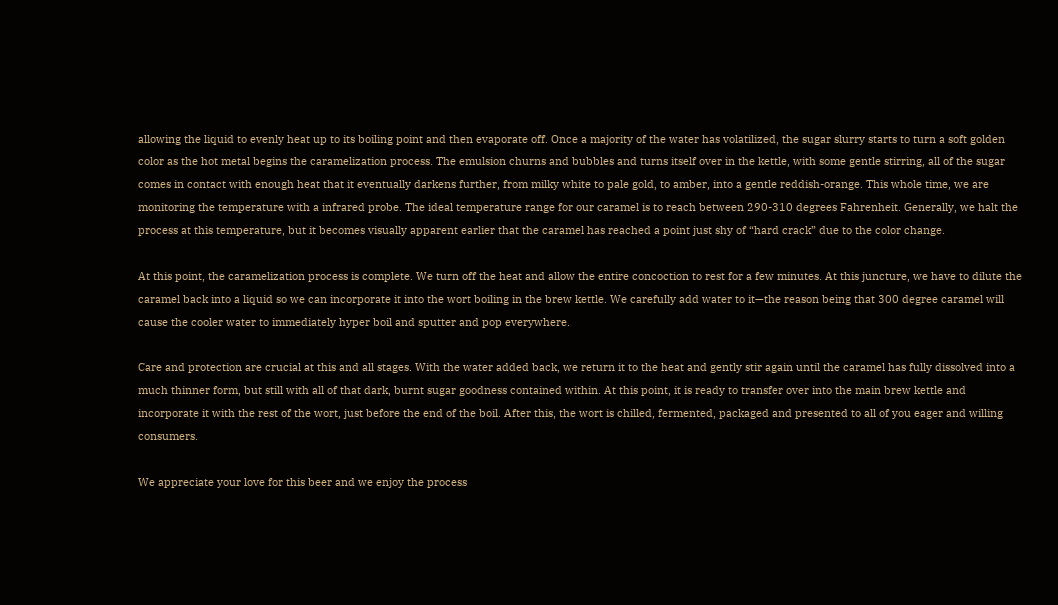allowing the liquid to evenly heat up to its boiling point and then evaporate off. Once a majority of the water has volatilized, the sugar slurry starts to turn a soft golden color as the hot metal begins the caramelization process. The emulsion churns and bubbles and turns itself over in the kettle, with some gentle stirring, all of the sugar comes in contact with enough heat that it eventually darkens further, from milky white to pale gold, to amber, into a gentle reddish-orange. This whole time, we are monitoring the temperature with a infrared probe. The ideal temperature range for our caramel is to reach between 290-310 degrees Fahrenheit. Generally, we halt the process at this temperature, but it becomes visually apparent earlier that the caramel has reached a point just shy of “hard crack” due to the color change.

At this point, the caramelization process is complete. We turn off the heat and allow the entire concoction to rest for a few minutes. At this juncture, we have to dilute the caramel back into a liquid so we can incorporate it into the wort boiling in the brew kettle. We carefully add water to it—the reason being that 300 degree caramel will cause the cooler water to immediately hyper boil and sputter and pop everywhere.

Care and protection are crucial at this and all stages. With the water added back, we return it to the heat and gently stir again until the caramel has fully dissolved into a much thinner form, but still with all of that dark, burnt sugar goodness contained within. At this point, it is ready to transfer over into the main brew kettle and incorporate it with the rest of the wort, just before the end of the boil. After this, the wort is chilled, fermented, packaged and presented to all of you eager and willing consumers.

We appreciate your love for this beer and we enjoy the process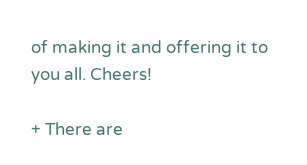of making it and offering it to you all. Cheers!

+ There are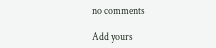no comments

Add yours